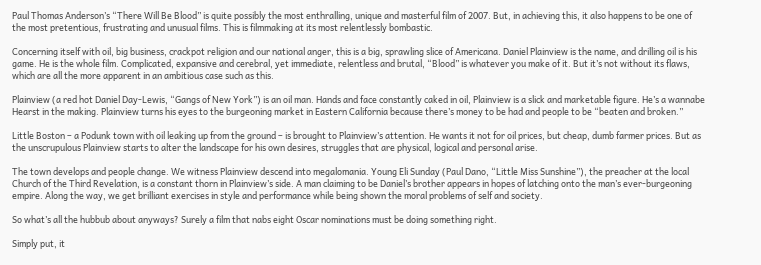Paul Thomas Anderson’s “There Will Be Blood” is quite possibly the most enthralling, unique and masterful film of 2007. But, in achieving this, it also happens to be one of the most pretentious, frustrating and unusual films. This is filmmaking at its most relentlessly bombastic.

Concerning itself with oil, big business, crackpot religion and our national anger, this is a big, sprawling slice of Americana. Daniel Plainview is the name, and drilling oil is his game. He is the whole film. Complicated, expansive and cerebral, yet immediate, relentless and brutal, “Blood” is whatever you make of it. But it’s not without its flaws, which are all the more apparent in an ambitious case such as this.

Plainview (a red hot Daniel Day-Lewis, “Gangs of New York”) is an oil man. Hands and face constantly caked in oil, Plainview is a slick and marketable figure. He’s a wannabe Hearst in the making. Plainview turns his eyes to the burgeoning market in Eastern California because there’s money to be had and people to be “beaten and broken.”

Little Boston – a Podunk town with oil leaking up from the ground – is brought to Plainview’s attention. He wants it not for oil prices, but cheap, dumb farmer prices. But as the unscrupulous Plainview starts to alter the landscape for his own desires, struggles that are physical, logical and personal arise.

The town develops and people change. We witness Plainview descend into megalomania. Young Eli Sunday (Paul Dano, “Little Miss Sunshine”), the preacher at the local Church of the Third Revelation, is a constant thorn in Plainview’s side. A man claiming to be Daniel’s brother appears in hopes of latching onto the man’s ever-burgeoning empire. Along the way, we get brilliant exercises in style and performance while being shown the moral problems of self and society.

So what’s all the hubbub about anyways? Surely a film that nabs eight Oscar nominations must be doing something right.

Simply put, it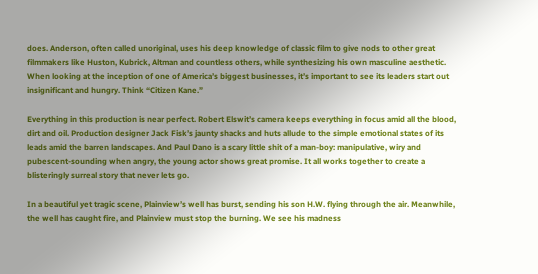does. Anderson, often called unoriginal, uses his deep knowledge of classic film to give nods to other great filmmakers like Huston, Kubrick, Altman and countless others, while synthesizing his own masculine aesthetic. When looking at the inception of one of America’s biggest businesses, it’s important to see its leaders start out insignificant and hungry. Think “Citizen Kane.”

Everything in this production is near perfect. Robert Elswit’s camera keeps everything in focus amid all the blood, dirt and oil. Production designer Jack Fisk’s jaunty shacks and huts allude to the simple emotional states of its leads amid the barren landscapes. And Paul Dano is a scary little shit of a man-boy: manipulative, wiry and pubescent-sounding when angry, the young actor shows great promise. It all works together to create a blisteringly surreal story that never lets go.

In a beautiful yet tragic scene, Plainview’s well has burst, sending his son H.W. flying through the air. Meanwhile, the well has caught fire, and Plainview must stop the burning. We see his madness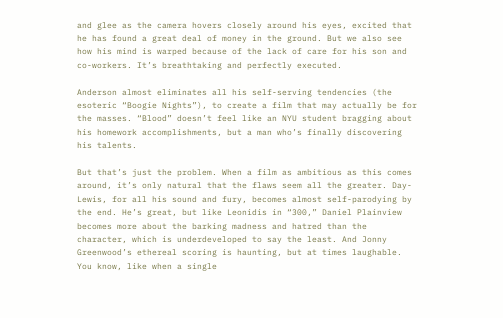and glee as the camera hovers closely around his eyes, excited that he has found a great deal of money in the ground. But we also see how his mind is warped because of the lack of care for his son and co-workers. It’s breathtaking and perfectly executed.

Anderson almost eliminates all his self-serving tendencies (the esoteric “Boogie Nights”), to create a film that may actually be for the masses. “Blood” doesn’t feel like an NYU student bragging about his homework accomplishments, but a man who’s finally discovering his talents.

But that’s just the problem. When a film as ambitious as this comes around, it’s only natural that the flaws seem all the greater. Day-Lewis, for all his sound and fury, becomes almost self-parodying by the end. He’s great, but like Leonidis in “300,” Daniel Plainview becomes more about the barking madness and hatred than the character, which is underdeveloped to say the least. And Jonny Greenwood’s ethereal scoring is haunting, but at times laughable. You know, like when a single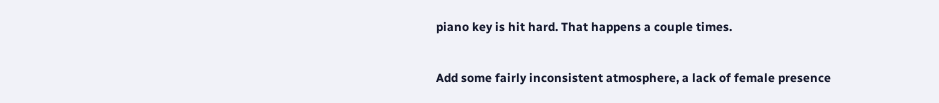piano key is hit hard. That happens a couple times.

Add some fairly inconsistent atmosphere, a lack of female presence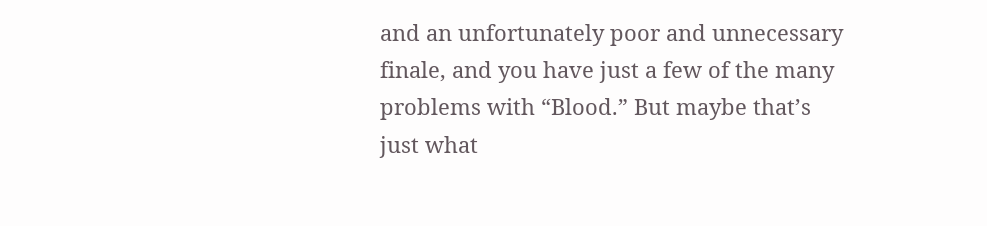and an unfortunately poor and unnecessary finale, and you have just a few of the many problems with “Blood.” But maybe that’s just what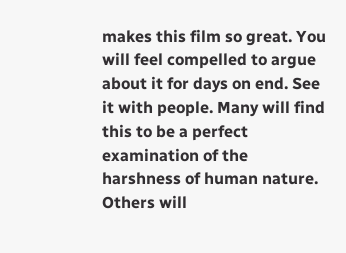makes this film so great. You will feel compelled to argue about it for days on end. See it with people. Many will find this to be a perfect examination of the harshness of human nature. Others will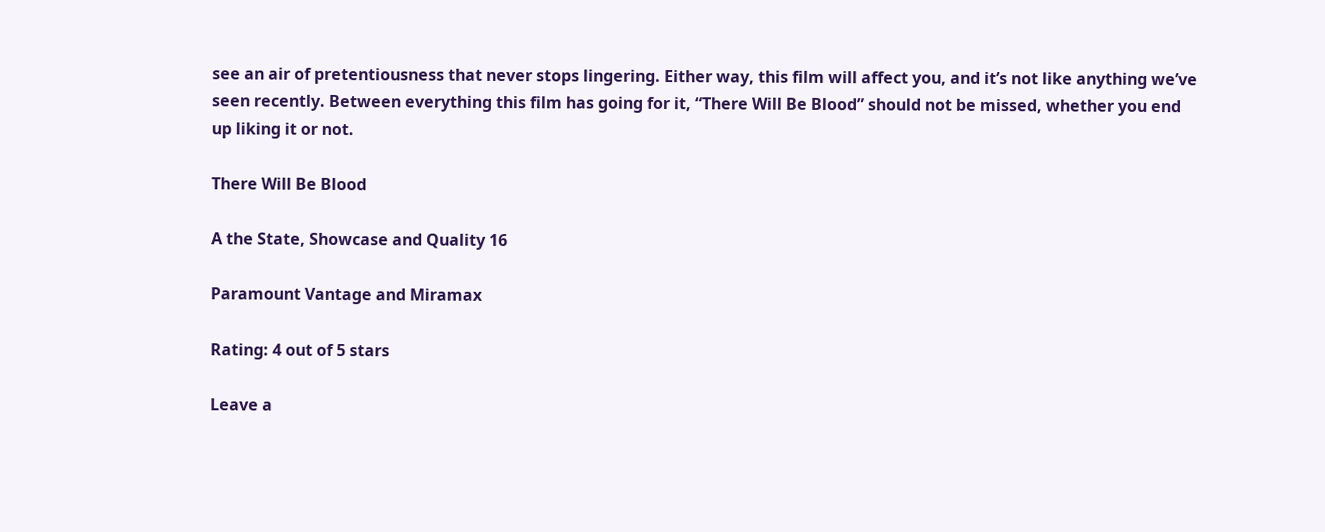see an air of pretentiousness that never stops lingering. Either way, this film will affect you, and it’s not like anything we’ve seen recently. Between everything this film has going for it, “There Will Be Blood” should not be missed, whether you end up liking it or not.

There Will Be Blood

A the State, Showcase and Quality 16

Paramount Vantage and Miramax

Rating: 4 out of 5 stars

Leave a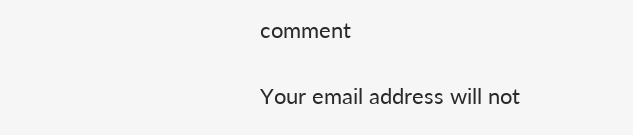comment

Your email address will not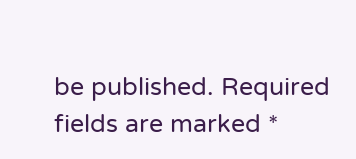be published. Required fields are marked *